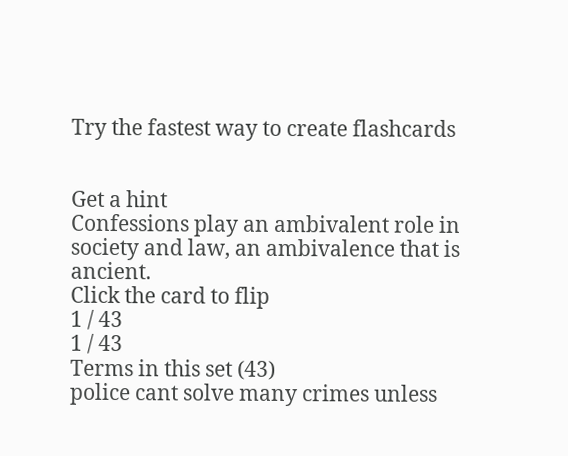Try the fastest way to create flashcards


Get a hint
Confessions play an ambivalent role in society and law, an ambivalence that is ancient.
Click the card to flip
1 / 43
1 / 43
Terms in this set (43)
police cant solve many crimes unless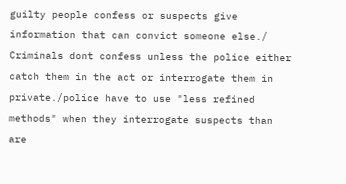guilty people confess or suspects give information that can convict someone else./ Criminals dont confess unless the police either catch them in the act or interrogate them in private./police have to use "less refined methods" when they interrogate suspects than are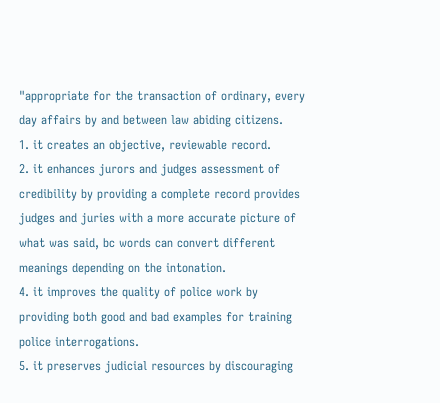"appropriate for the transaction of ordinary, every day affairs by and between law abiding citizens.
1. it creates an objective, reviewable record.
2. it enhances jurors and judges assessment of credibility by providing a complete record provides judges and juries with a more accurate picture of what was said, bc words can convert different meanings depending on the intonation.
4. it improves the quality of police work by providing both good and bad examples for training police interrogations.
5. it preserves judicial resources by discouraging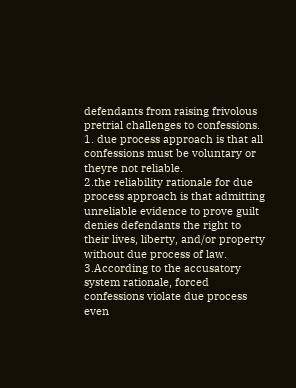defendants from raising frivolous pretrial challenges to confessions.
1. due process approach is that all confessions must be voluntary or theyre not reliable.
2.the reliability rationale for due process approach is that admitting unreliable evidence to prove guilt denies defendants the right to their lives, liberty, and/or property without due process of law.
3.According to the accusatory system rationale, forced confessions violate due process even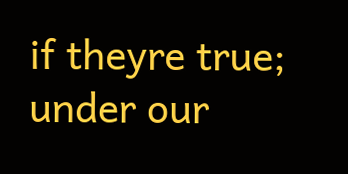if theyre true; under our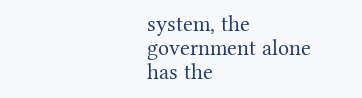system, the government alone has the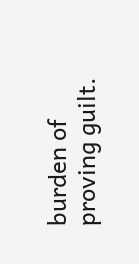burden of proving guilt.